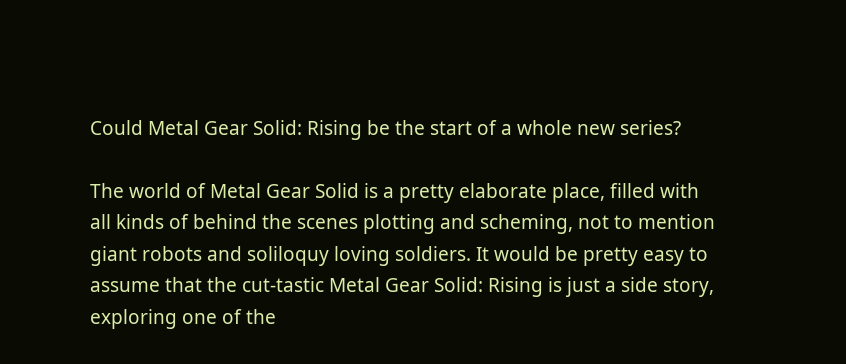Could Metal Gear Solid: Rising be the start of a whole new series?

The world of Metal Gear Solid is a pretty elaborate place, filled with all kinds of behind the scenes plotting and scheming, not to mention giant robots and soliloquy loving soldiers. It would be pretty easy to assume that the cut-tastic Metal Gear Solid: Rising is just a side story, exploring one of the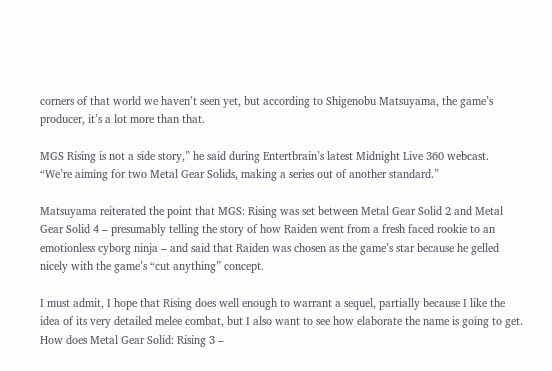corners of that world we haven’t seen yet, but according to Shigenobu Matsuyama, the game’s producer, it’s a lot more than that.

MGS Rising is not a side story,” he said during Entertbrain’s latest Midnight Live 360 webcast. “We’re aiming for two Metal Gear Solids, making a series out of another standard.”

Matsuyama reiterated the point that MGS: Rising was set between Metal Gear Solid 2 and Metal Gear Solid 4 – presumably telling the story of how Raiden went from a fresh faced rookie to an emotionless cyborg ninja – and said that Raiden was chosen as the game’s star because he gelled nicely with the game’s “cut anything” concept.

I must admit, I hope that Rising does well enough to warrant a sequel, partially because I like the idea of its very detailed melee combat, but I also want to see how elaborate the name is going to get. How does Metal Gear Solid: Rising 3 –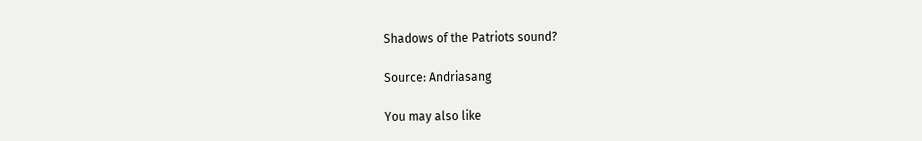Shadows of the Patriots sound?

Source: Andriasang

You may also like